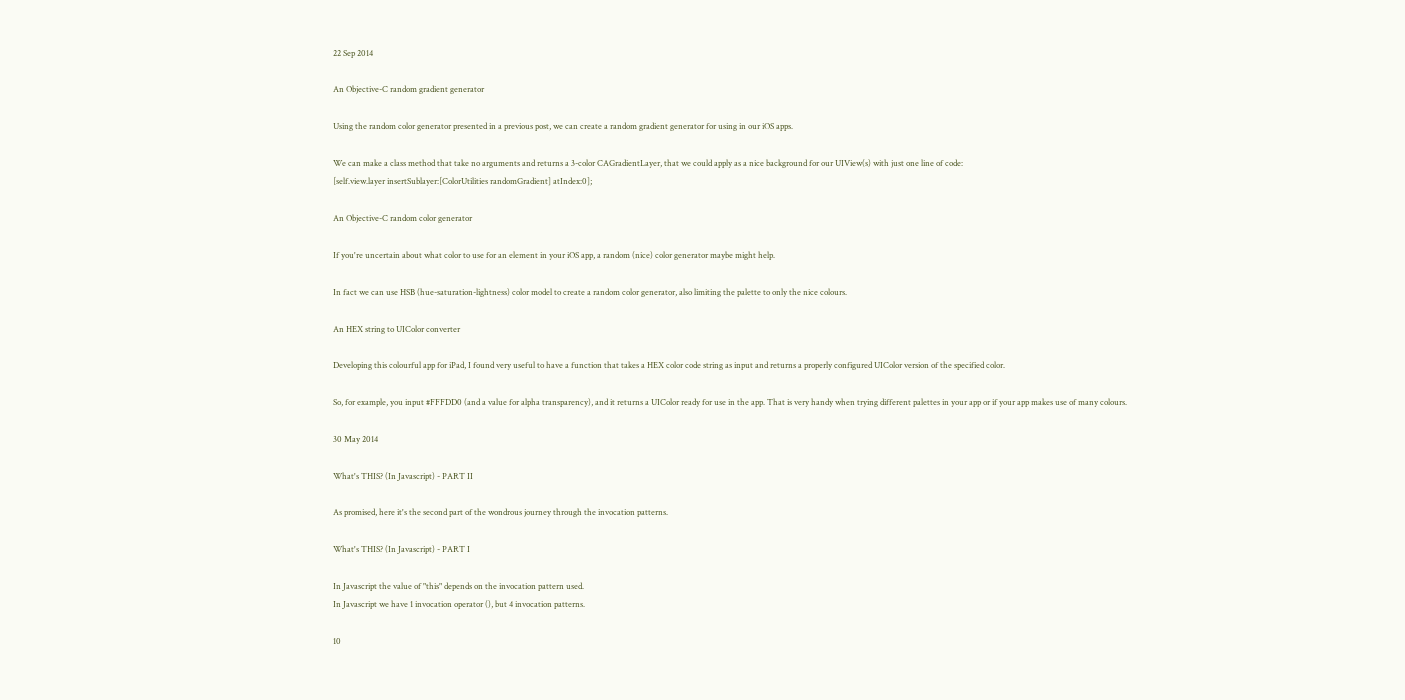22 Sep 2014

An Objective-C random gradient generator

Using the random color generator presented in a previous post, we can create a random gradient generator for using in our iOS apps.

We can make a class method that take no arguments and returns a 3-color CAGradientLayer, that we could apply as a nice background for our UIView(s) with just one line of code:
[self.view.layer insertSublayer:[ColorUtilities randomGradient] atIndex:0];

An Objective-C random color generator

If you're uncertain about what color to use for an element in your iOS app, a random (nice) color generator maybe might help.

In fact we can use HSB (hue-saturation-lightness) color model to create a random color generator, also limiting the palette to only the nice colours.

An HEX string to UIColor converter

Developing this colourful app for iPad, I found very useful to have a function that takes a HEX color code string as input and returns a properly configured UIColor version of the specified color.

So, for example, you input #FFFDD0 (and a value for alpha transparency), and it returns a UIColor ready for use in the app. That is very handy when trying different palettes in your app or if your app makes use of many colours.

30 May 2014

What's THIS? (In Javascript) - PART II

As promised, here it's the second part of the wondrous journey through the invocation patterns.

What's THIS? (In Javascript) - PART I

In Javascript the value of "this" depends on the invocation pattern used.
In Javascript we have 1 invocation operator (), but 4 invocation patterns.

10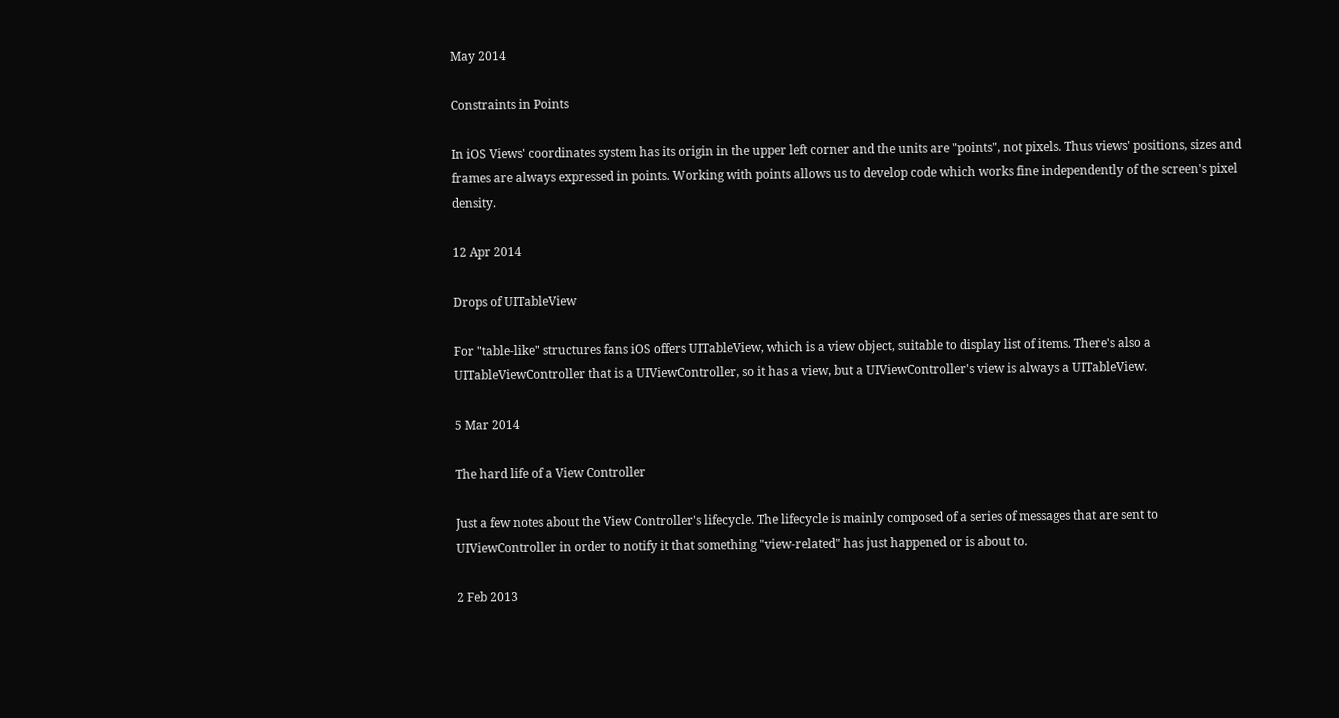May 2014

Constraints in Points

In iOS Views' coordinates system has its origin in the upper left corner and the units are "points", not pixels. Thus views' positions, sizes and frames are always expressed in points. Working with points allows us to develop code which works fine independently of the screen's pixel density.

12 Apr 2014

Drops of UITableView

For "table-like" structures fans iOS offers UITableView, which is a view object, suitable to display list of items. There's also a UITableViewController that is a UIViewController, so it has a view, but a UIViewController's view is always a UITableView.

5 Mar 2014

The hard life of a View Controller

Just a few notes about the View Controller's lifecycle. The lifecycle is mainly composed of a series of messages that are sent to UIViewController in order to notify it that something "view-related" has just happened or is about to.

2 Feb 2013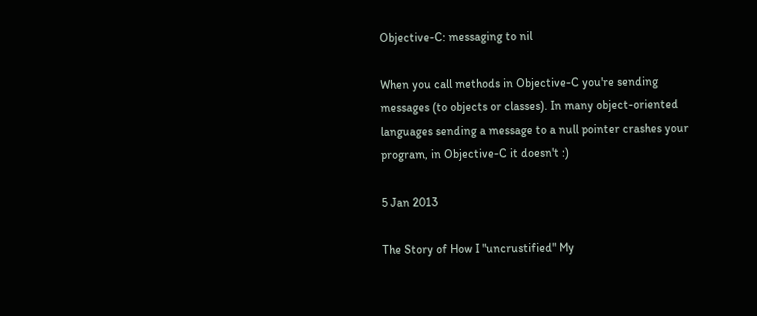Objective-C: messaging to nil

When you call methods in Objective-C you're sending messages (to objects or classes). In many object-oriented languages sending a message to a null pointer crashes your program, in Objective-C it doesn't :)

5 Jan 2013

The Story of How I "uncrustified" My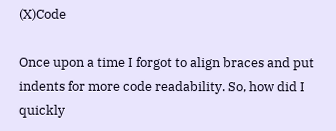(X)Code

Once upon a time I forgot to align braces and put indents for more code readability. So, how did I quickly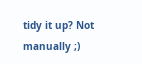tidy it up? Not manually ;)